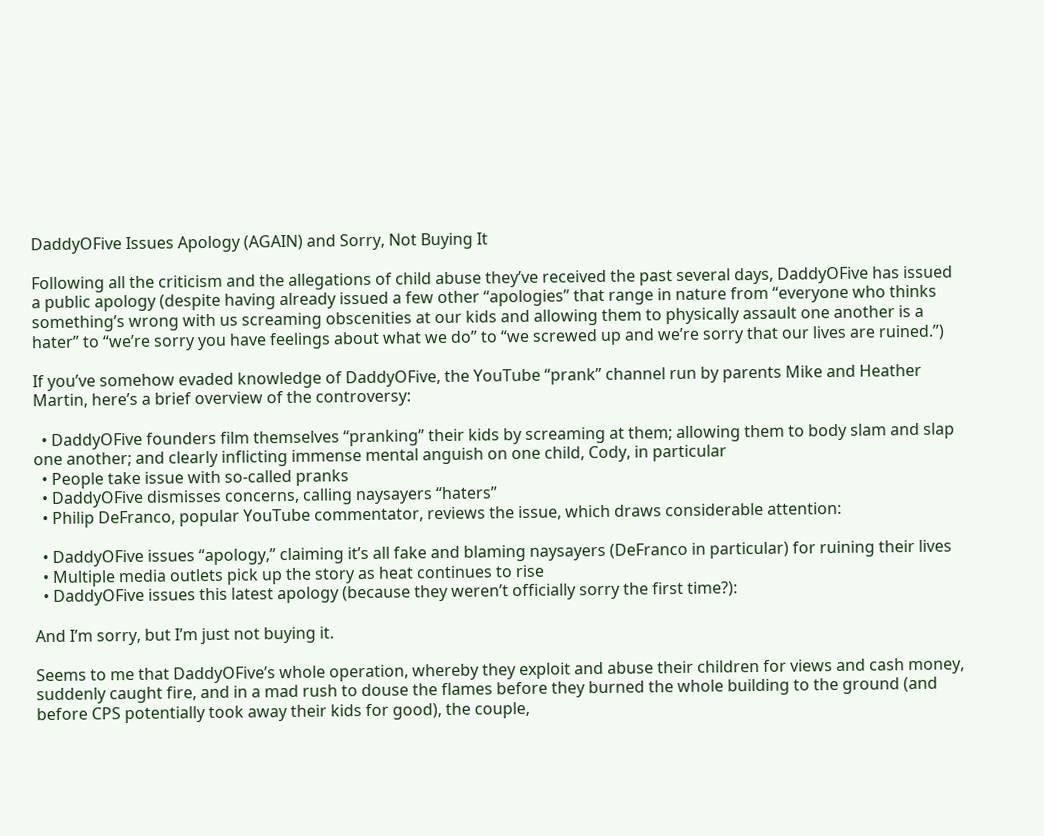DaddyOFive Issues Apology (AGAIN) and Sorry, Not Buying It

Following all the criticism and the allegations of child abuse they’ve received the past several days, DaddyOFive has issued a public apology (despite having already issued a few other “apologies” that range in nature from “everyone who thinks something’s wrong with us screaming obscenities at our kids and allowing them to physically assault one another is a hater” to “we’re sorry you have feelings about what we do” to “we screwed up and we’re sorry that our lives are ruined.”)

If you’ve somehow evaded knowledge of DaddyOFive, the YouTube “prank” channel run by parents Mike and Heather Martin, here’s a brief overview of the controversy:

  • DaddyOFive founders film themselves “pranking” their kids by screaming at them; allowing them to body slam and slap one another; and clearly inflicting immense mental anguish on one child, Cody, in particular
  • People take issue with so-called pranks
  • DaddyOFive dismisses concerns, calling naysayers “haters”
  • Philip DeFranco, popular YouTube commentator, reviews the issue, which draws considerable attention:

  • DaddyOFive issues “apology,” claiming it’s all fake and blaming naysayers (DeFranco in particular) for ruining their lives
  • Multiple media outlets pick up the story as heat continues to rise
  • DaddyOFive issues this latest apology (because they weren’t officially sorry the first time?):

And I’m sorry, but I’m just not buying it.

Seems to me that DaddyOFive’s whole operation, whereby they exploit and abuse their children for views and cash money, suddenly caught fire, and in a mad rush to douse the flames before they burned the whole building to the ground (and before CPS potentially took away their kids for good), the couple,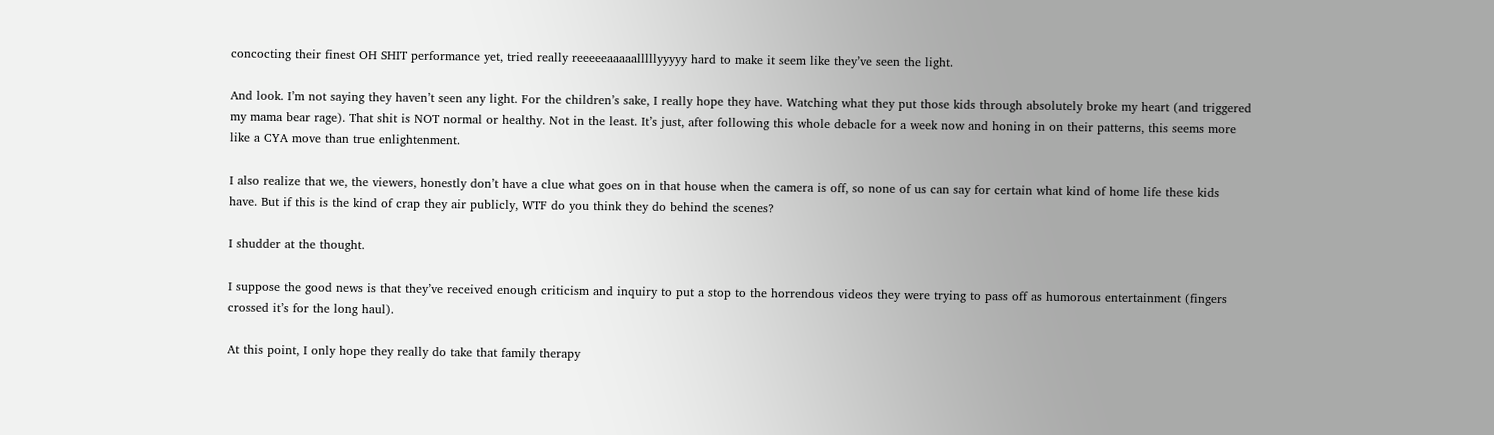concocting their finest OH SHIT performance yet, tried really reeeeeaaaaalllllyyyyy hard to make it seem like they’ve seen the light.

And look. I’m not saying they haven’t seen any light. For the children’s sake, I really hope they have. Watching what they put those kids through absolutely broke my heart (and triggered my mama bear rage). That shit is NOT normal or healthy. Not in the least. It’s just, after following this whole debacle for a week now and honing in on their patterns, this seems more like a CYA move than true enlightenment.

I also realize that we, the viewers, honestly don’t have a clue what goes on in that house when the camera is off, so none of us can say for certain what kind of home life these kids have. But if this is the kind of crap they air publicly, WTF do you think they do behind the scenes?

I shudder at the thought.

I suppose the good news is that they’ve received enough criticism and inquiry to put a stop to the horrendous videos they were trying to pass off as humorous entertainment (fingers crossed it’s for the long haul).

At this point, I only hope they really do take that family therapy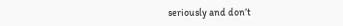seriously and don’t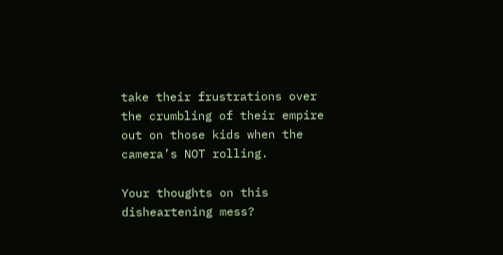take their frustrations over the crumbling of their empire out on those kids when the camera’s NOT rolling.

Your thoughts on this disheartening mess?